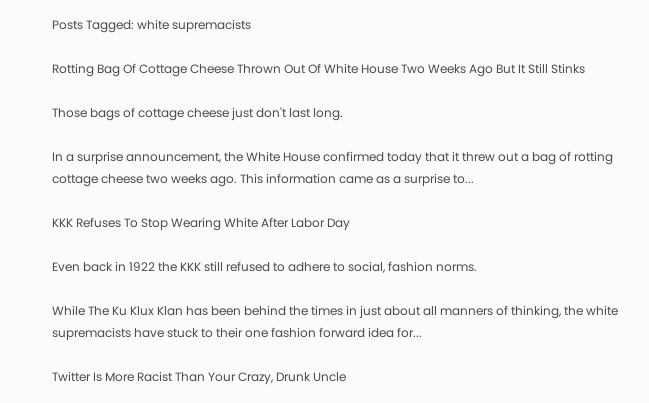Posts Tagged: white supremacists

Rotting Bag Of Cottage Cheese Thrown Out Of White House Two Weeks Ago But It Still Stinks

Those bags of cottage cheese just don't last long.

In a surprise announcement, the White House confirmed today that it threw out a bag of rotting cottage cheese two weeks ago. This information came as a surprise to...

KKK Refuses To Stop Wearing White After Labor Day

Even back in 1922 the KKK still refused to adhere to social, fashion norms.

While The Ku Klux Klan has been behind the times in just about all manners of thinking, the white supremacists have stuck to their one fashion forward idea for...

Twitter Is More Racist Than Your Crazy, Drunk Uncle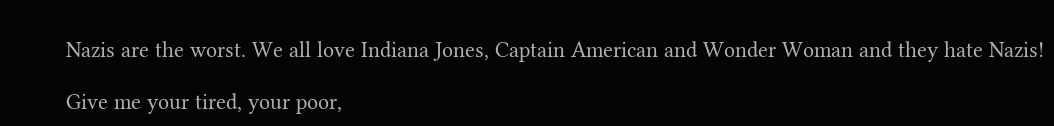Nazis are the worst. We all love Indiana Jones, Captain American and Wonder Woman and they hate Nazis!

Give me your tired, your poor,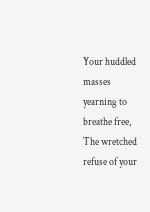Your huddled masses yearning to breathe free, The wretched refuse of your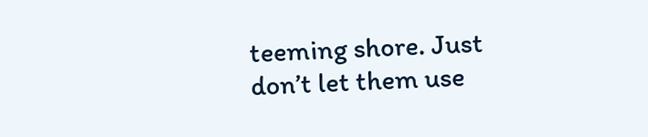teeming shore. Just don’t let them use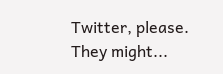Twitter, please. They might...